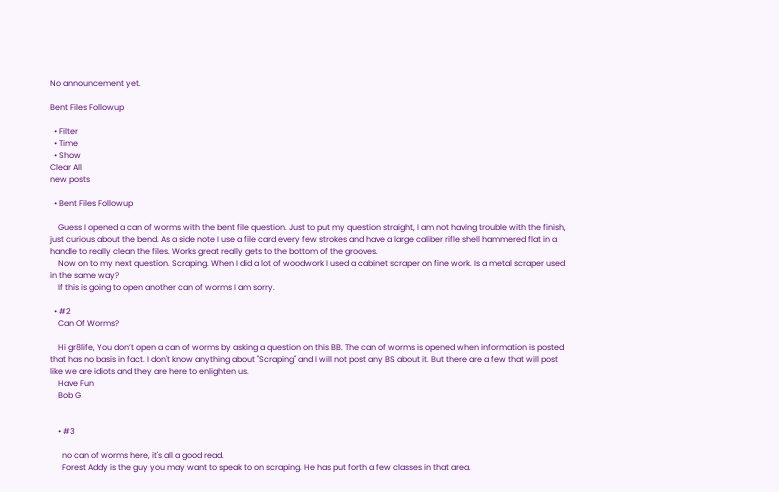No announcement yet.

Bent Files Followup

  • Filter
  • Time
  • Show
Clear All
new posts

  • Bent Files Followup

    Guess I opened a can of worms with the bent file question. Just to put my question straight, I am not having trouble with the finish, just curious about the bend. As a side note I use a file card every few strokes and have a large caliber rifle shell hammered flat in a handle to really clean the files. Works great really gets to the bottom of the grooves.
    Now on to my next question. Scraping. When I did a lot of woodwork I used a cabinet scraper on fine work. Is a metal scraper used in the same way?
    If this is going to open another can of worms I am sorry.

  • #2
    Can Of Worms?

    Hi gr8life, You don’t open a can of worms by asking a question on this BB. The can of worms is opened when information is posted that has no basis in fact. I don't know anything about "Scraping" and I will not post any BS about it. But there are a few that will post like we are idiots and they are here to enlighten us.
    Have Fun
    Bob G


    • #3

      no can of worms here, it's all a good read.
      Forest Addy is the guy you may want to speak to on scraping. He has put forth a few classes in that area.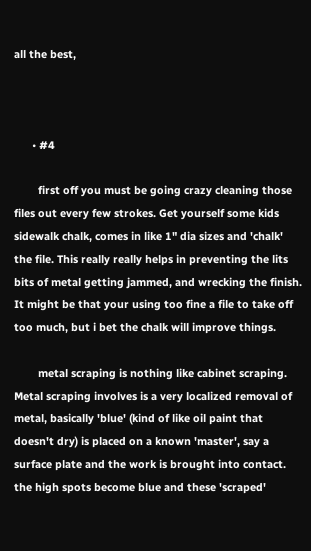all the best,



      • #4

        first off you must be going crazy cleaning those files out every few strokes. Get yourself some kids sidewalk chalk, comes in like 1" dia sizes and 'chalk' the file. This really really helps in preventing the lits bits of metal getting jammed, and wrecking the finish. It might be that your using too fine a file to take off too much, but i bet the chalk will improve things.

        metal scraping is nothing like cabinet scraping. Metal scraping involves is a very localized removal of metal, basically 'blue' (kind of like oil paint that doesn't dry) is placed on a known 'master', say a surface plate and the work is brought into contact. the high spots become blue and these 'scraped'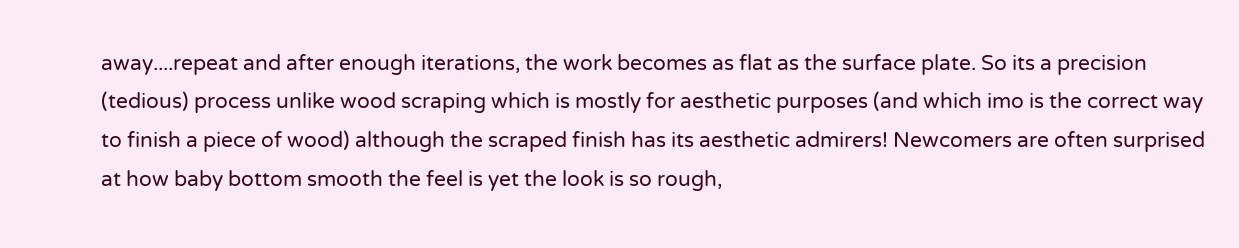away....repeat and after enough iterations, the work becomes as flat as the surface plate. So its a precision (tedious) process unlike wood scraping which is mostly for aesthetic purposes (and which imo is the correct way to finish a piece of wood) although the scraped finish has its aesthetic admirers! Newcomers are often surprised at how baby bottom smooth the feel is yet the look is so rough,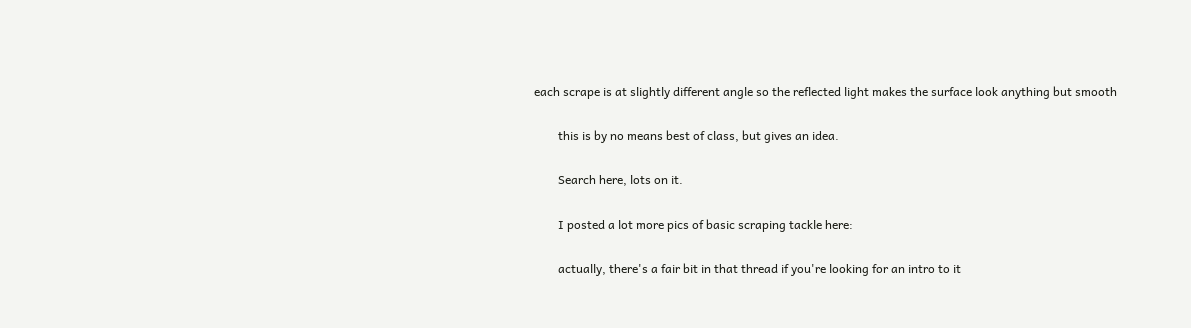each scrape is at slightly different angle so the reflected light makes the surface look anything but smooth

        this is by no means best of class, but gives an idea.

        Search here, lots on it.

        I posted a lot more pics of basic scraping tackle here:

        actually, there's a fair bit in that thread if you're looking for an intro to it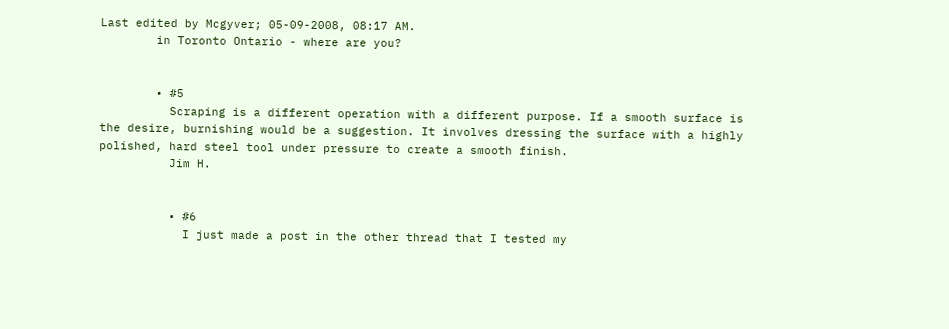Last edited by Mcgyver; 05-09-2008, 08:17 AM.
        in Toronto Ontario - where are you?


        • #5
          Scraping is a different operation with a different purpose. If a smooth surface is the desire, burnishing would be a suggestion. It involves dressing the surface with a highly polished, hard steel tool under pressure to create a smooth finish.
          Jim H.


          • #6
            I just made a post in the other thread that I tested my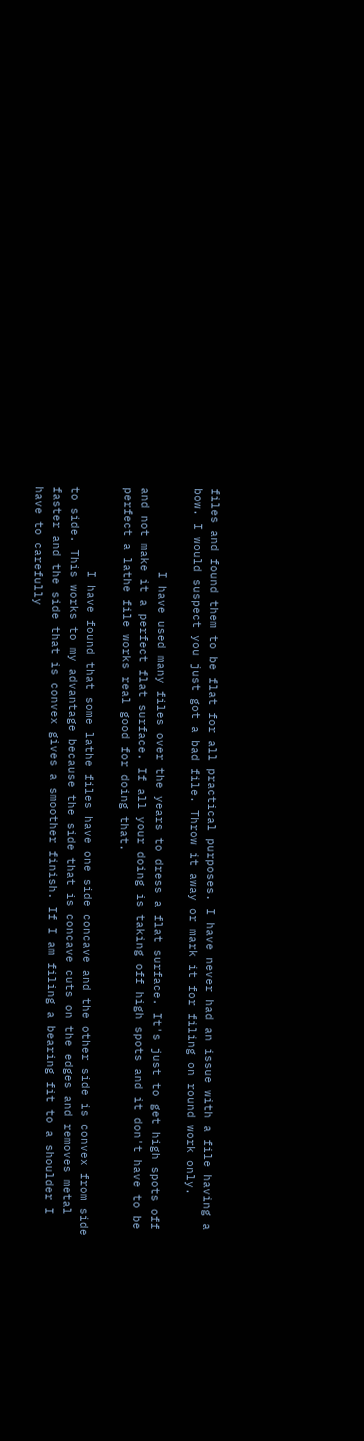files and found them to be flat for all practical purposes. I have never had an issue with a file having a bow. I would suspect you just got a bad file. Throw it away or mark it for filing on round work only.

            I have used many files over the years to dress a flat surface. It's just to get high spots off and not make it a perfect flat surface. If all your doing is taking off high spots and it don't have to be perfect a lathe file works real good for doing that.

            I have found that some lathe files have one side concave and the other side is convex from side to side. This works to my advantage because the side that is concave cuts on the edges and removes metal faster and the side that is convex gives a smoother finish. If I am filing a bearing fit to a shoulder I have to carefully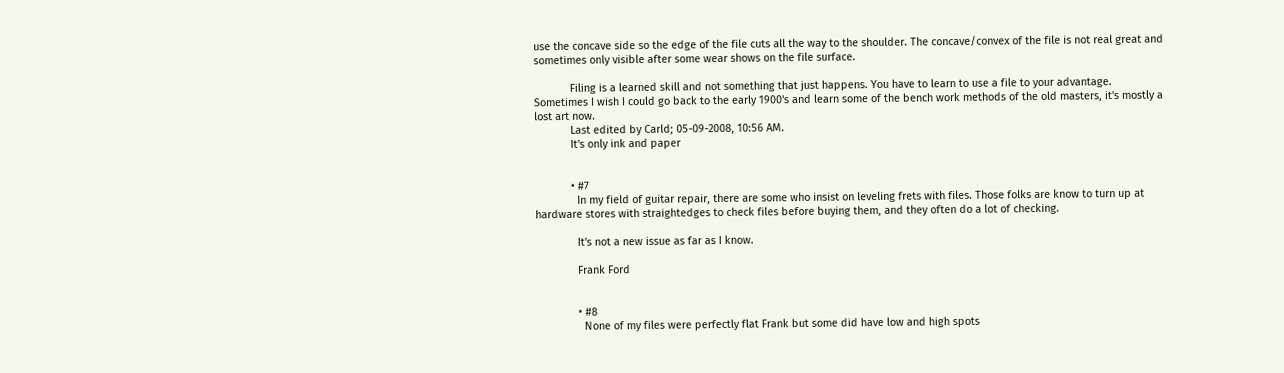use the concave side so the edge of the file cuts all the way to the shoulder. The concave/convex of the file is not real great and sometimes only visible after some wear shows on the file surface.

            Filing is a learned skill and not something that just happens. You have to learn to use a file to your advantage. Sometimes I wish I could go back to the early 1900's and learn some of the bench work methods of the old masters, it's mostly a lost art now.
            Last edited by Carld; 05-09-2008, 10:56 AM.
            It's only ink and paper


            • #7
              In my field of guitar repair, there are some who insist on leveling frets with files. Those folks are know to turn up at hardware stores with straightedges to check files before buying them, and they often do a lot of checking.

              It's not a new issue as far as I know.

              Frank Ford


              • #8
                None of my files were perfectly flat Frank but some did have low and high spots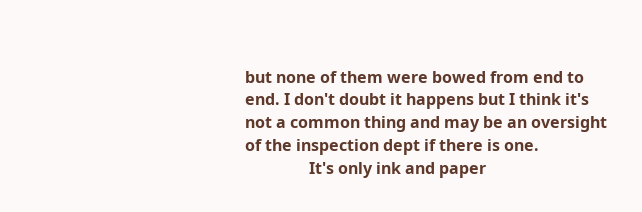but none of them were bowed from end to end. I don't doubt it happens but I think it's not a common thing and may be an oversight of the inspection dept if there is one.
                It's only ink and paper